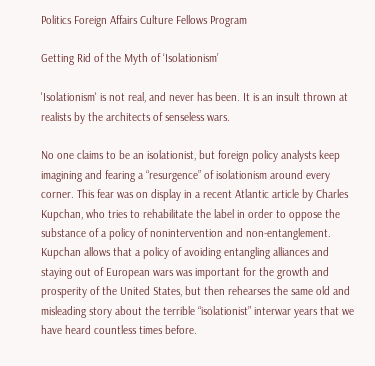Politics Foreign Affairs Culture Fellows Program

Getting Rid of the Myth of ‘Isolationism’

'Isolationism' is not real, and never has been. It is an insult thrown at realists by the architects of senseless wars.

No one claims to be an isolationist, but foreign policy analysts keep imagining and fearing a “resurgence” of isolationism around every corner. This fear was on display in a recent Atlantic article by Charles Kupchan, who tries to rehabilitate the label in order to oppose the substance of a policy of nonintervention and non-entanglement. Kupchan allows that a policy of avoiding entangling alliances and staying out of European wars was important for the growth and prosperity of the United States, but then rehearses the same old and misleading story about the terrible “isolationist” interwar years that we have heard countless times before.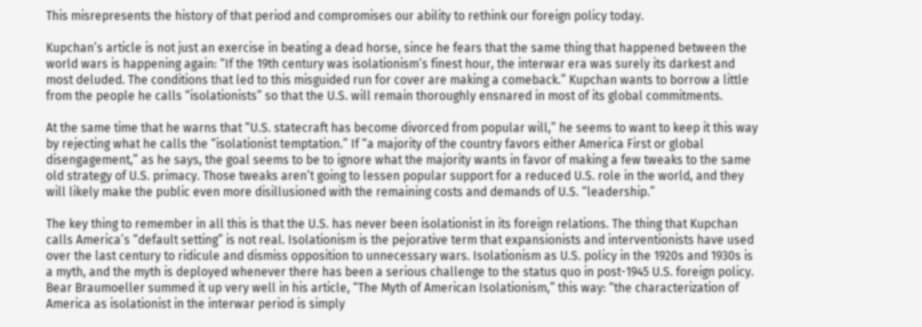This misrepresents the history of that period and compromises our ability to rethink our foreign policy today.

Kupchan’s article is not just an exercise in beating a dead horse, since he fears that the same thing that happened between the world wars is happening again: “If the 19th century was isolationism’s finest hour, the interwar era was surely its darkest and most deluded. The conditions that led to this misguided run for cover are making a comeback.” Kupchan wants to borrow a little from the people he calls “isolationists” so that the U.S. will remain thoroughly ensnared in most of its global commitments.

At the same time that he warns that “U.S. statecraft has become divorced from popular will,” he seems to want to keep it this way by rejecting what he calls the “isolationist temptation.” If “a majority of the country favors either America First or global disengagement,” as he says, the goal seems to be to ignore what the majority wants in favor of making a few tweaks to the same old strategy of U.S. primacy. Those tweaks aren’t going to lessen popular support for a reduced U.S. role in the world, and they will likely make the public even more disillusioned with the remaining costs and demands of U.S. “leadership.”

The key thing to remember in all this is that the U.S. has never been isolationist in its foreign relations. The thing that Kupchan calls America’s “default setting” is not real. Isolationism is the pejorative term that expansionists and interventionists have used over the last century to ridicule and dismiss opposition to unnecessary wars. Isolationism as U.S. policy in the 1920s and 1930s is a myth, and the myth is deployed whenever there has been a serious challenge to the status quo in post-1945 U.S. foreign policy. Bear Braumoeller summed it up very well in his article, “The Myth of American Isolationism,” this way: “the characterization of America as isolationist in the interwar period is simply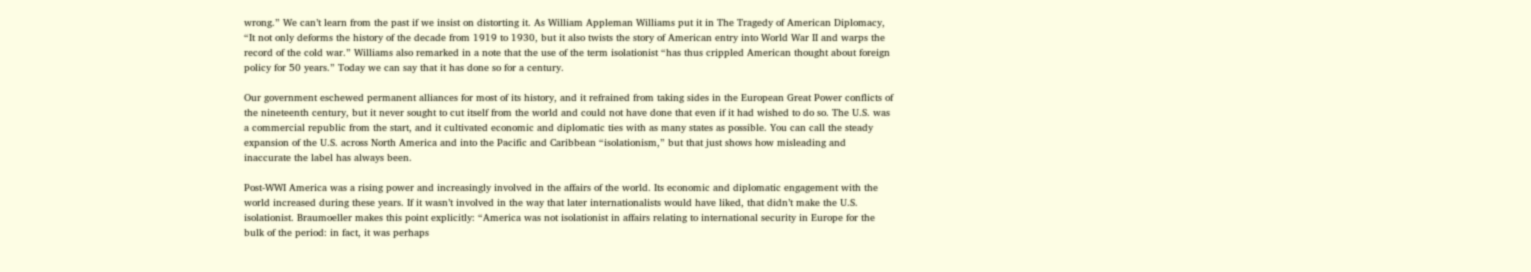wrong.” We can’t learn from the past if we insist on distorting it. As William Appleman Williams put it in The Tragedy of American Diplomacy, “It not only deforms the history of the decade from 1919 to 1930, but it also twists the story of American entry into World War II and warps the record of the cold war.” Williams also remarked in a note that the use of the term isolationist “has thus crippled American thought about foreign policy for 50 years.” Today we can say that it has done so for a century.

Our government eschewed permanent alliances for most of its history, and it refrained from taking sides in the European Great Power conflicts of the nineteenth century, but it never sought to cut itself from the world and could not have done that even if it had wished to do so. The U.S. was a commercial republic from the start, and it cultivated economic and diplomatic ties with as many states as possible. You can call the steady expansion of the U.S. across North America and into the Pacific and Caribbean “isolationism,” but that just shows how misleading and inaccurate the label has always been.

Post-WWI America was a rising power and increasingly involved in the affairs of the world. Its economic and diplomatic engagement with the world increased during these years. If it wasn’t involved in the way that later internationalists would have liked, that didn’t make the U.S. isolationist. Braumoeller makes this point explicitly: “America was not isolationist in affairs relating to international security in Europe for the bulk of the period: in fact, it was perhaps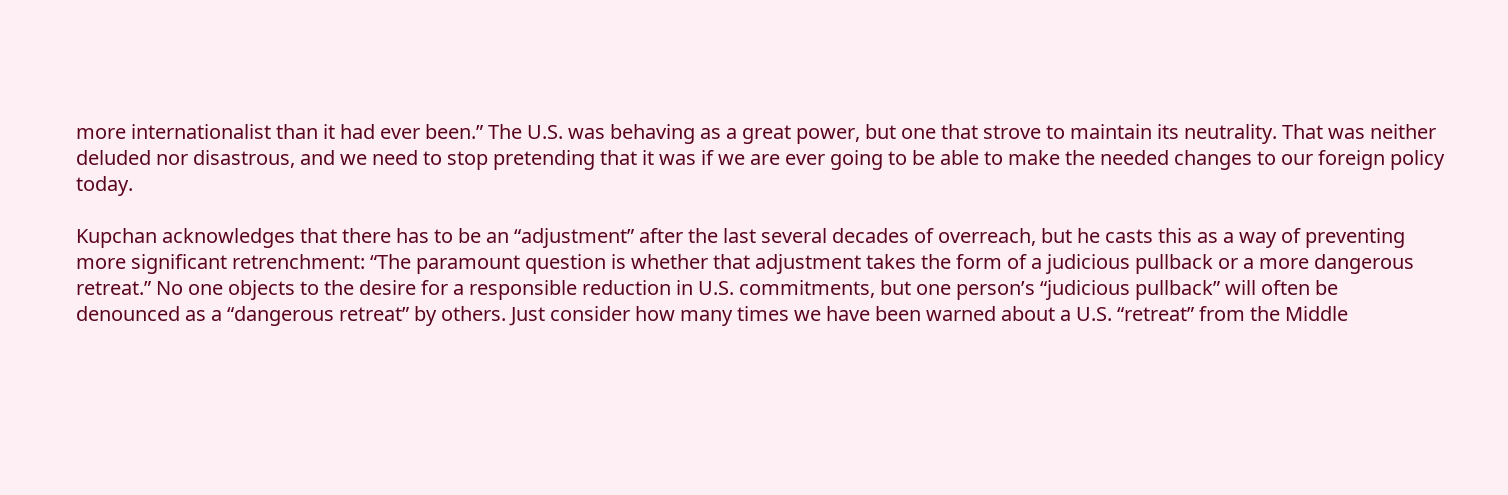more internationalist than it had ever been.” The U.S. was behaving as a great power, but one that strove to maintain its neutrality. That was neither deluded nor disastrous, and we need to stop pretending that it was if we are ever going to be able to make the needed changes to our foreign policy today.

Kupchan acknowledges that there has to be an “adjustment” after the last several decades of overreach, but he casts this as a way of preventing more significant retrenchment: “The paramount question is whether that adjustment takes the form of a judicious pullback or a more dangerous retreat.” No one objects to the desire for a responsible reduction in U.S. commitments, but one person’s “judicious pullback” will often be denounced as a “dangerous retreat” by others. Just consider how many times we have been warned about a U.S. “retreat” from the Middle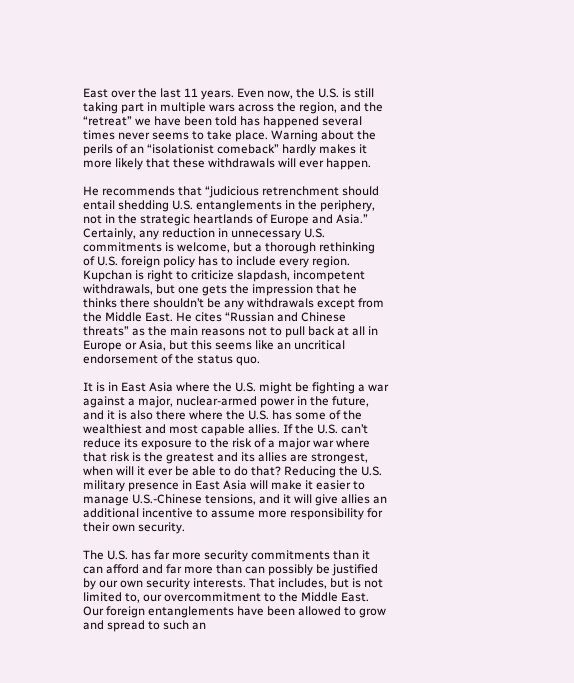East over the last 11 years. Even now, the U.S. is still taking part in multiple wars across the region, and the “retreat” we have been told has happened several times never seems to take place. Warning about the perils of an “isolationist comeback” hardly makes it more likely that these withdrawals will ever happen.

He recommends that “judicious retrenchment should entail shedding U.S. entanglements in the periphery, not in the strategic heartlands of Europe and Asia.” Certainly, any reduction in unnecessary U.S. commitments is welcome, but a thorough rethinking of U.S. foreign policy has to include every region. Kupchan is right to criticize slapdash, incompetent withdrawals, but one gets the impression that he thinks there shouldn’t be any withdrawals except from the Middle East. He cites “Russian and Chinese threats” as the main reasons not to pull back at all in Europe or Asia, but this seems like an uncritical endorsement of the status quo.

It is in East Asia where the U.S. might be fighting a war against a major, nuclear-armed power in the future, and it is also there where the U.S. has some of the wealthiest and most capable allies. If the U.S. can’t reduce its exposure to the risk of a major war where that risk is the greatest and its allies are strongest, when will it ever be able to do that? Reducing the U.S. military presence in East Asia will make it easier to manage U.S.-Chinese tensions, and it will give allies an additional incentive to assume more responsibility for their own security.

The U.S. has far more security commitments than it can afford and far more than can possibly be justified by our own security interests. That includes, but is not limited to, our overcommitment to the Middle East. Our foreign entanglements have been allowed to grow and spread to such an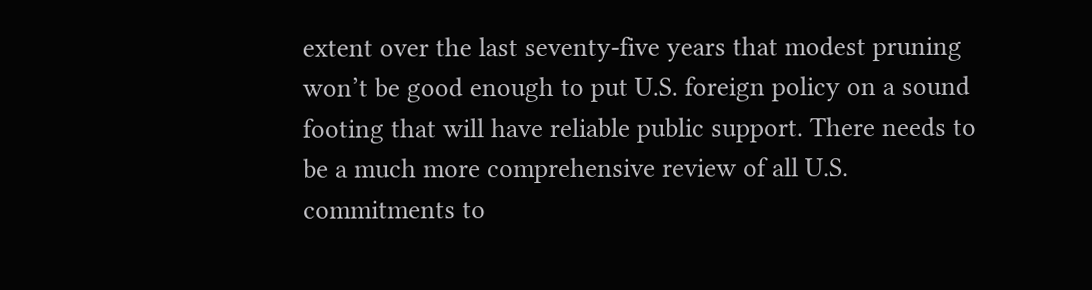extent over the last seventy-five years that modest pruning won’t be good enough to put U.S. foreign policy on a sound footing that will have reliable public support. There needs to be a much more comprehensive review of all U.S. commitments to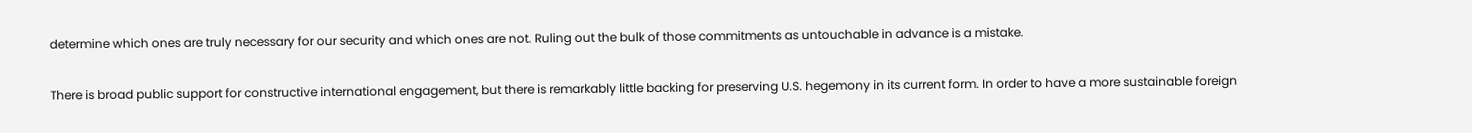determine which ones are truly necessary for our security and which ones are not. Ruling out the bulk of those commitments as untouchable in advance is a mistake.

There is broad public support for constructive international engagement, but there is remarkably little backing for preserving U.S. hegemony in its current form. In order to have a more sustainable foreign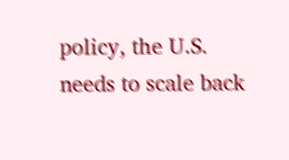policy, the U.S. needs to scale back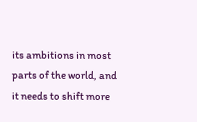its ambitions in most parts of the world, and it needs to shift more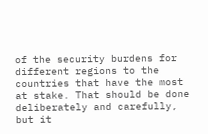of the security burdens for different regions to the countries that have the most at stake. That should be done deliberately and carefully, but it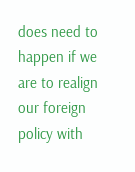does need to happen if we are to realign our foreign policy with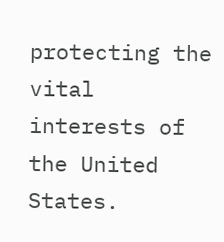protecting the vital interests of the United States.